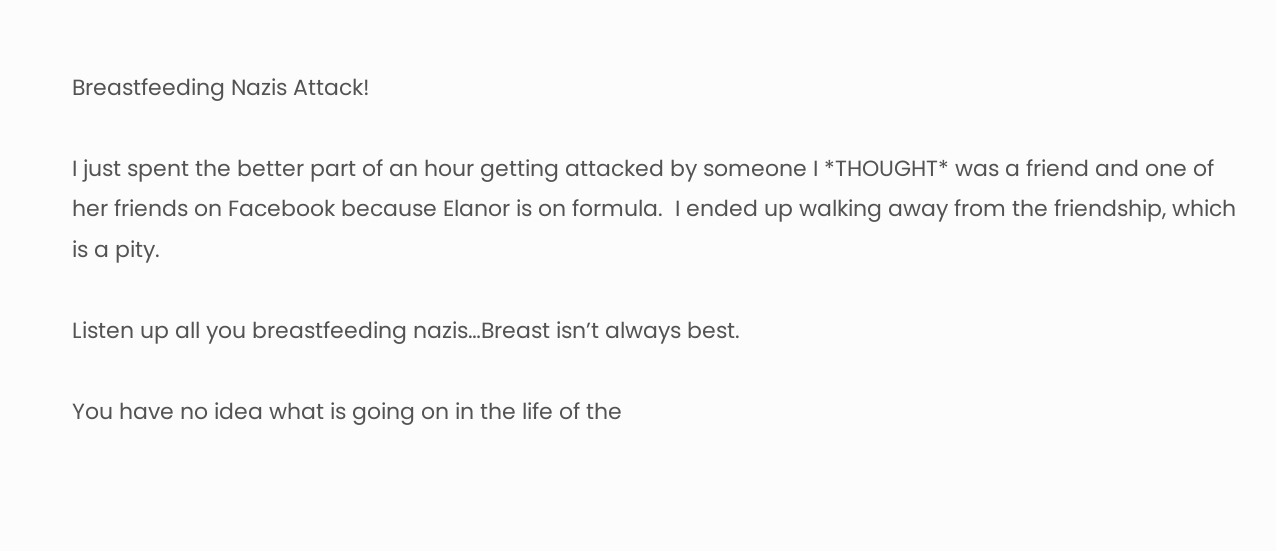Breastfeeding Nazis Attack!

I just spent the better part of an hour getting attacked by someone I *THOUGHT* was a friend and one of her friends on Facebook because Elanor is on formula.  I ended up walking away from the friendship, which is a pity.

Listen up all you breastfeeding nazis…Breast isn’t always best.

You have no idea what is going on in the life of the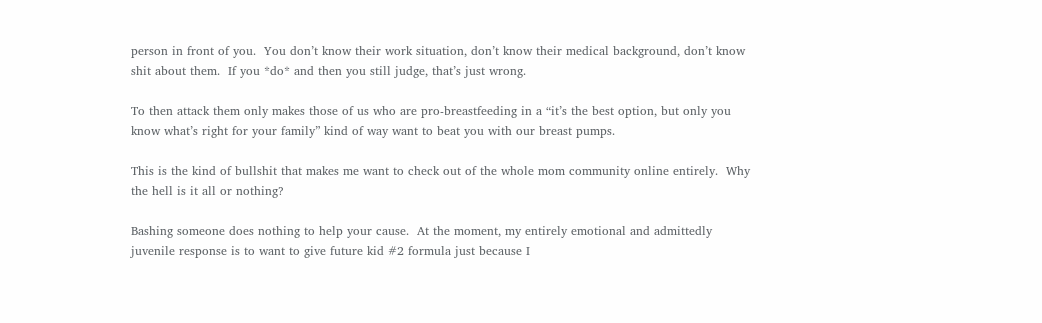person in front of you.  You don’t know their work situation, don’t know their medical background, don’t know shit about them.  If you *do* and then you still judge, that’s just wrong.

To then attack them only makes those of us who are pro-breastfeeding in a “it’s the best option, but only you know what’s right for your family” kind of way want to beat you with our breast pumps.

This is the kind of bullshit that makes me want to check out of the whole mom community online entirely.  Why the hell is it all or nothing?

Bashing someone does nothing to help your cause.  At the moment, my entirely emotional and admittedly juvenile response is to want to give future kid #2 formula just because I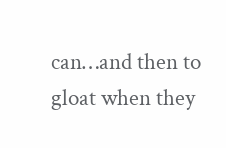can…and then to gloat when they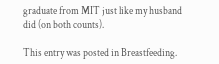graduate from MIT just like my husband did (on both counts).

This entry was posted in Breastfeeding.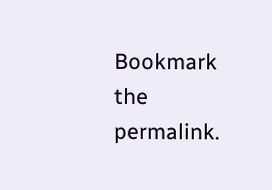Bookmark the permalink.